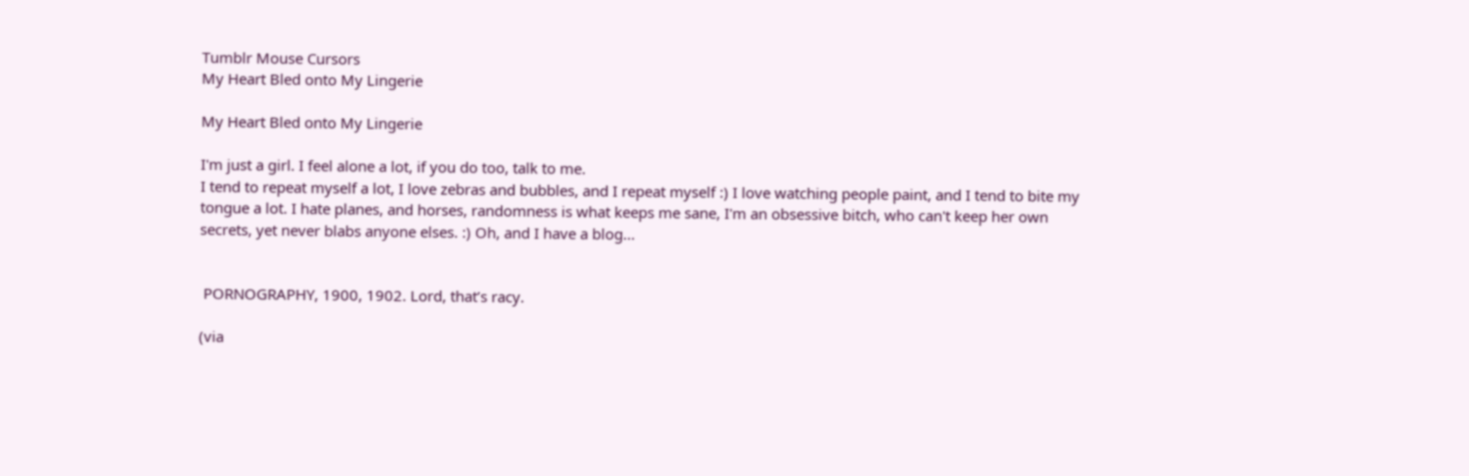Tumblr Mouse Cursors
My Heart Bled onto My Lingerie

My Heart Bled onto My Lingerie

I'm just a girl. I feel alone a lot, if you do too, talk to me.
I tend to repeat myself a lot, I love zebras and bubbles, and I repeat myself :) I love watching people paint, and I tend to bite my tongue a lot. I hate planes, and horses, randomness is what keeps me sane, I'm an obsessive bitch, who can't keep her own secrets, yet never blabs anyone elses. :) Oh, and I have a blog...


 PORNOGRAPHY, 1900, 1902. Lord, that’s racy.

(via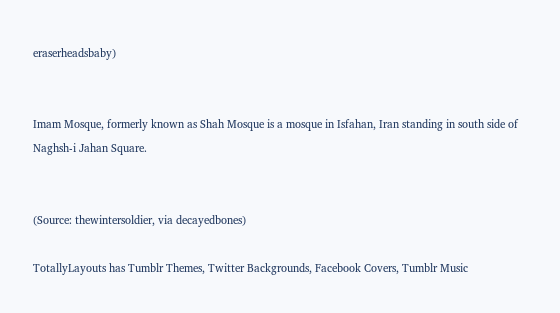eraserheadsbaby)


Imam Mosque, formerly known as Shah Mosque is a mosque in Isfahan, Iran standing in south side of Naghsh-i Jahan Square.


(Source: thewintersoldier, via decayedbones)

TotallyLayouts has Tumblr Themes, Twitter Backgrounds, Facebook Covers, Tumblr Music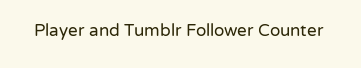Player and Tumblr Follower Counter